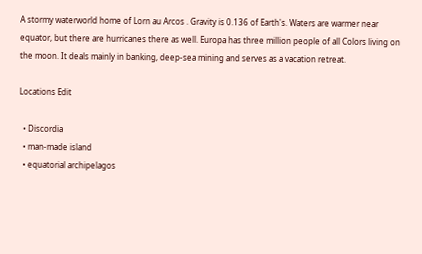A stormy waterworld home of Lorn au Arcos . Gravity is 0.136 of Earth's. Waters are warmer near equator, but there are hurricanes there as well. Europa has three million people of all Colors living on the moon. It deals mainly in banking, deep-sea mining and serves as a vacation retreat.

Locations Edit

  • Discordia
  • man-made island
  • equatorial archipelagos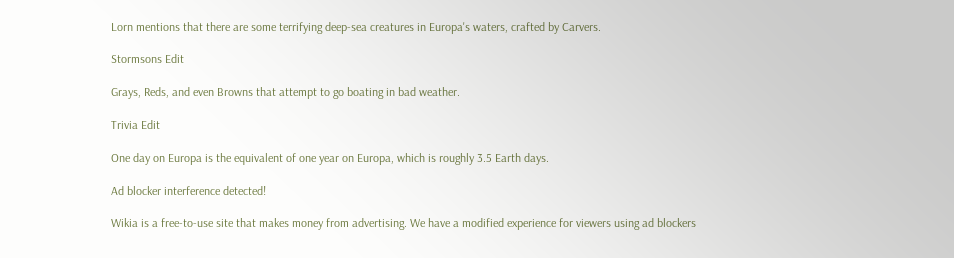Lorn mentions that there are some terrifying deep-sea creatures in Europa's waters, crafted by Carvers.

Stormsons Edit

Grays, Reds, and even Browns that attempt to go boating in bad weather.

Trivia Edit

One day on Europa is the equivalent of one year on Europa, which is roughly 3.5 Earth days.

Ad blocker interference detected!

Wikia is a free-to-use site that makes money from advertising. We have a modified experience for viewers using ad blockers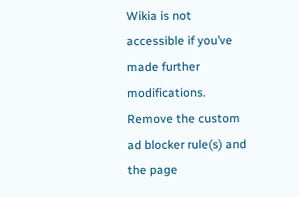Wikia is not accessible if you’ve made further modifications. Remove the custom ad blocker rule(s) and the page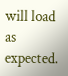will load as expected.